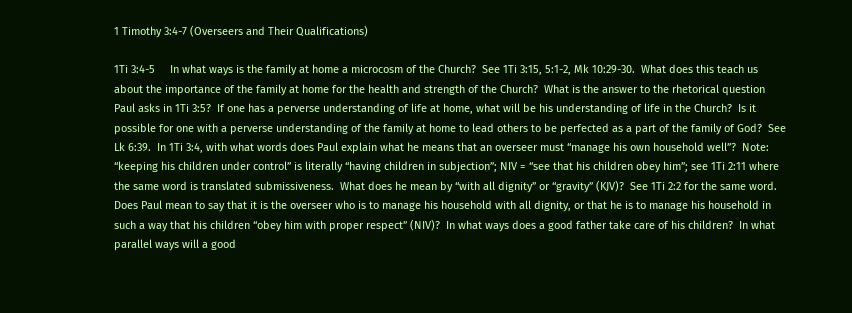1 Timothy 3:4-7 (Overseers and Their Qualifications)

1Ti 3:4-5     In what ways is the family at home a microcosm of the Church?  See 1Ti 3:15, 5:1-2, Mk 10:29-30.  What does this teach us about the importance of the family at home for the health and strength of the Church?  What is the answer to the rhetorical question Paul asks in 1Ti 3:5?  If one has a perverse understanding of life at home, what will be his understanding of life in the Church?  Is it possible for one with a perverse understanding of the family at home to lead others to be perfected as a part of the family of God?  See Lk 6:39.  In 1Ti 3:4, with what words does Paul explain what he means that an overseer must “manage his own household well”?  Note: “keeping his children under control” is literally “having children in subjection”; NIV = “see that his children obey him”; see 1Ti 2:11 where the same word is translated submissiveness.  What does he mean by “with all dignity” or “gravity” (KJV)?  See 1Ti 2:2 for the same word.  Does Paul mean to say that it is the overseer who is to manage his household with all dignity, or that he is to manage his household in such a way that his children “obey him with proper respect” (NIV)?  In what ways does a good father take care of his children?  In what parallel ways will a good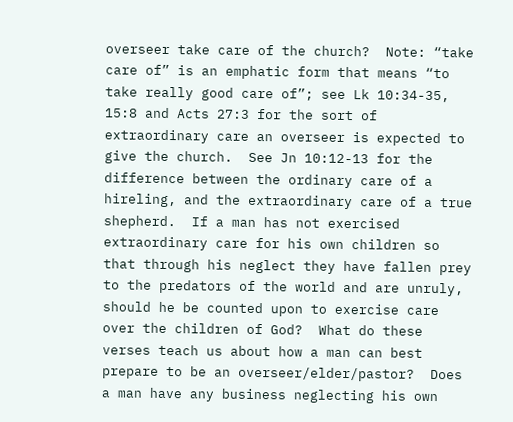overseer take care of the church?  Note: “take care of” is an emphatic form that means “to take really good care of”; see Lk 10:34-35, 15:8 and Acts 27:3 for the sort of extraordinary care an overseer is expected to give the church.  See Jn 10:12-13 for the difference between the ordinary care of a hireling, and the extraordinary care of a true shepherd.  If a man has not exercised extraordinary care for his own children so that through his neglect they have fallen prey to the predators of the world and are unruly, should he be counted upon to exercise care over the children of God?  What do these verses teach us about how a man can best prepare to be an overseer/elder/pastor?  Does a man have any business neglecting his own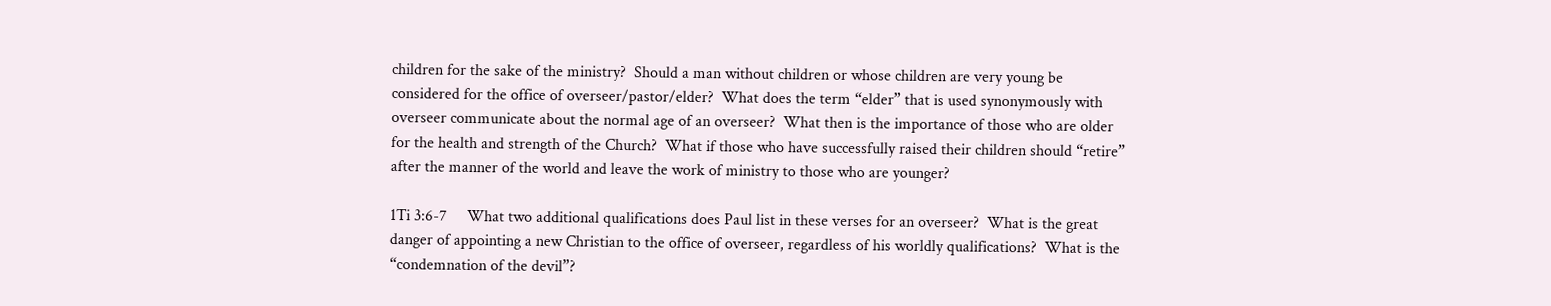children for the sake of the ministry?  Should a man without children or whose children are very young be considered for the office of overseer/pastor/elder?  What does the term “elder” that is used synonymously with overseer communicate about the normal age of an overseer?  What then is the importance of those who are older for the health and strength of the Church?  What if those who have successfully raised their children should “retire” after the manner of the world and leave the work of ministry to those who are younger?

1Ti 3:6-7     What two additional qualifications does Paul list in these verses for an overseer?  What is the great danger of appointing a new Christian to the office of overseer, regardless of his worldly qualifications?  What is the “condemnation of the devil”?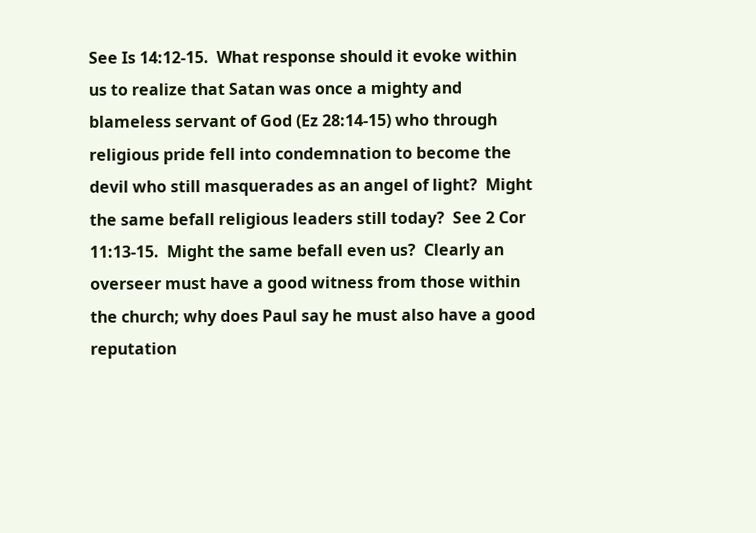See Is 14:12-15.  What response should it evoke within us to realize that Satan was once a mighty and blameless servant of God (Ez 28:14-15) who through religious pride fell into condemnation to become the devil who still masquerades as an angel of light?  Might the same befall religious leaders still today?  See 2 Cor 11:13-15.  Might the same befall even us?  Clearly an overseer must have a good witness from those within the church; why does Paul say he must also have a good reputation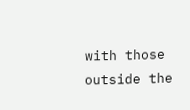with those outside the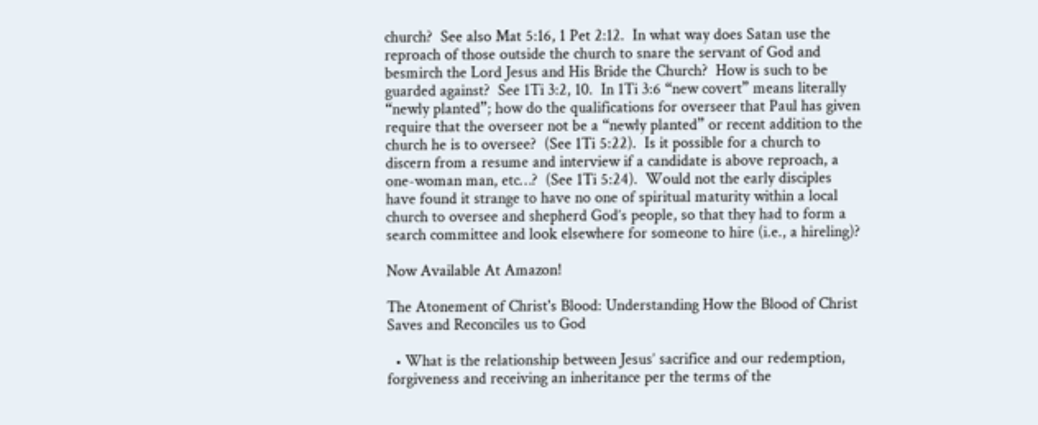church?  See also Mat 5:16, 1 Pet 2:12.  In what way does Satan use the reproach of those outside the church to snare the servant of God and besmirch the Lord Jesus and His Bride the Church?  How is such to be guarded against?  See 1Ti 3:2, 10.  In 1Ti 3:6 “new covert” means literally “newly planted”; how do the qualifications for overseer that Paul has given require that the overseer not be a “newly planted” or recent addition to the church he is to oversee?  (See 1Ti 5:22).  Is it possible for a church to discern from a resume and interview if a candidate is above reproach, a one-woman man, etc…?  (See 1Ti 5:24).  Would not the early disciples have found it strange to have no one of spiritual maturity within a local church to oversee and shepherd God’s people, so that they had to form a search committee and look elsewhere for someone to hire (i.e., a hireling)?

Now Available At Amazon!

The Atonement of Christ's Blood: Understanding How the Blood of Christ Saves and Reconciles us to God

  • What is the relationship between Jesus’ sacrifice and our redemption, forgiveness and receiving an inheritance per the terms of the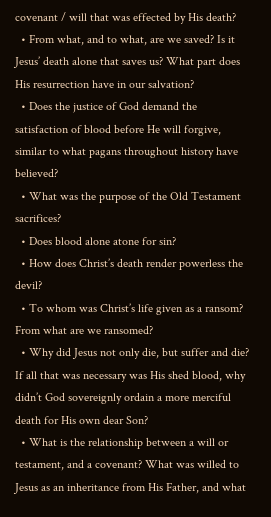covenant / will that was effected by His death?
  • From what, and to what, are we saved? Is it Jesus’ death alone that saves us? What part does His resurrection have in our salvation?
  • Does the justice of God demand the satisfaction of blood before He will forgive, similar to what pagans throughout history have believed?
  • What was the purpose of the Old Testament sacrifices?
  • Does blood alone atone for sin?
  • How does Christ’s death render powerless the devil?
  • To whom was Christ’s life given as a ransom? From what are we ransomed?
  • Why did Jesus not only die, but suffer and die? If all that was necessary was His shed blood, why didn’t God sovereignly ordain a more merciful death for His own dear Son?
  • What is the relationship between a will or testament, and a covenant? What was willed to Jesus as an inheritance from His Father, and what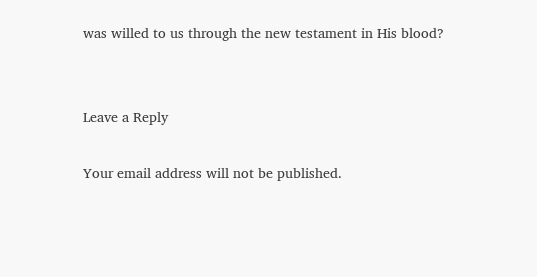was willed to us through the new testament in His blood?


Leave a Reply

Your email address will not be published.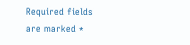Required fields are marked *